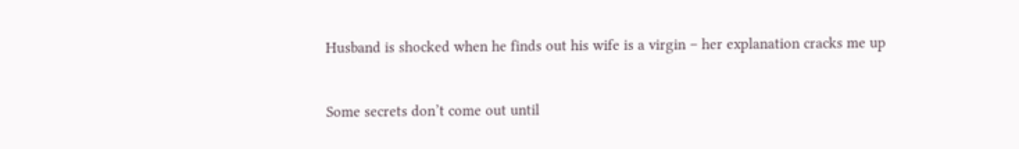Husband is shocked when he finds out his wife is a virgin – her explanation cracks me up


Some secrets don’t come out until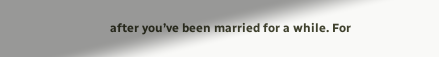after you’ve been married for a while. For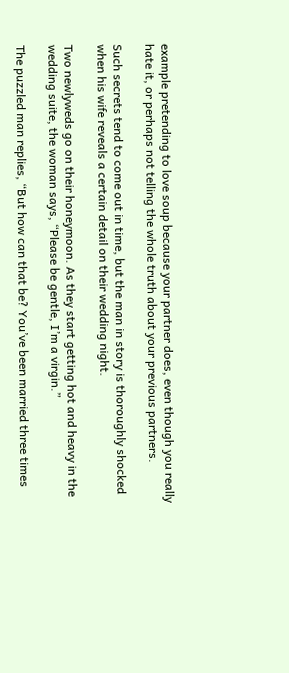example pretending to love soup because your partner does, even though you really hate it, or perhaps not telling the whole truth about your previous partners.

Such secrets tend to come out in time, but the man in story is thoroughly shocked when his wife reveals a certain detail on their wedding night.

Two newlyweds go on their honeymoon. As they start getting hot and heavy in the wedding suite, the woman says, “Please be gentle, I’m a virgin.”

The puzzled man replies, “But how can that be? You’ve been married three times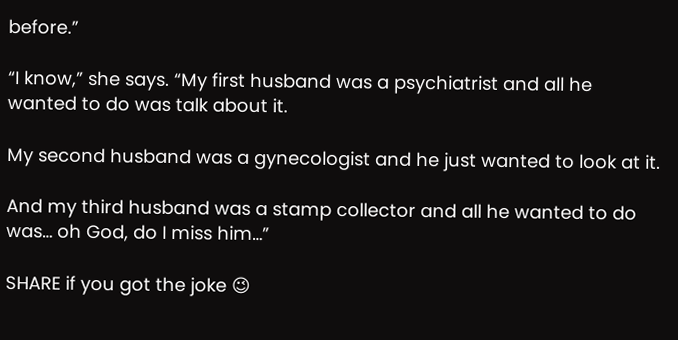before.”

“I know,” she says. “My first husband was a psychiatrist and all he wanted to do was talk about it.

My second husband was a gynecologist and he just wanted to look at it.

And my third husband was a stamp collector and all he wanted to do was… oh God, do I miss him…”

SHARE if you got the joke 😉